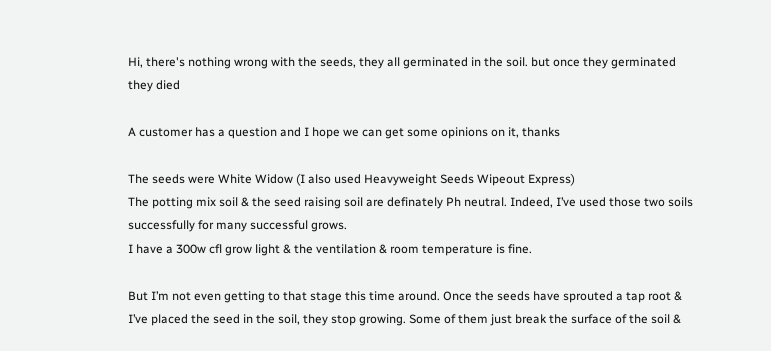Hi, there's nothing wrong with the seeds, they all germinated in the soil. but once they germinated they died

A customer has a question and I hope we can get some opinions on it, thanks

The seeds were White Widow (I also used Heavyweight Seeds Wipeout Express)
The potting mix soil & the seed raising soil are definately Ph neutral. Indeed, I’ve used those two soils successfully for many successful grows.
I have a 300w cfl grow light & the ventilation & room temperature is fine.

But I’m not even getting to that stage this time around. Once the seeds have sprouted a tap root & I’ve placed the seed in the soil, they stop growing. Some of them just break the surface of the soil &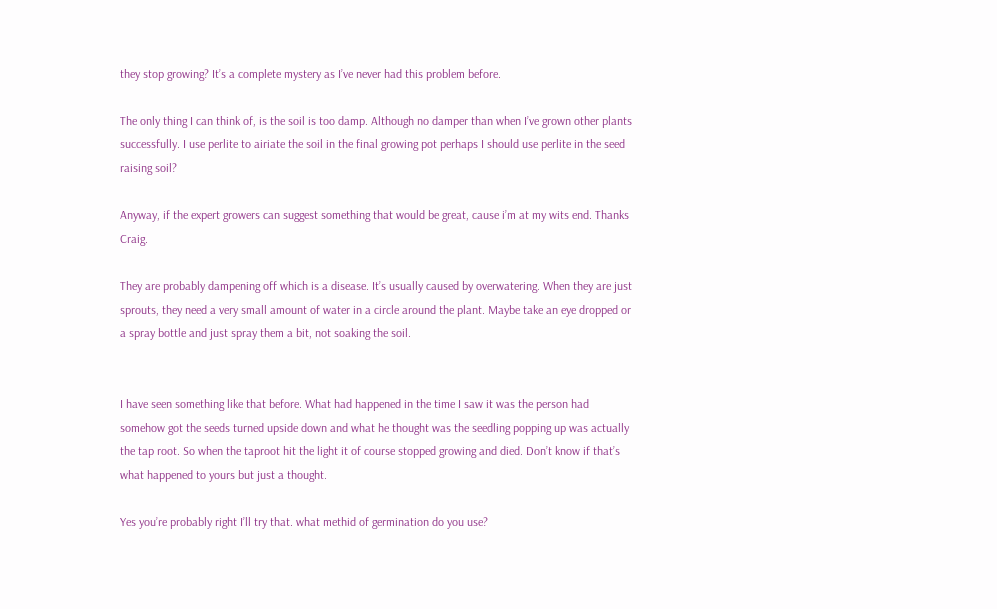they stop growing? It’s a complete mystery as I’ve never had this problem before.

The only thing I can think of, is the soil is too damp. Although no damper than when I’ve grown other plants successfully. I use perlite to airiate the soil in the final growing pot perhaps I should use perlite in the seed raising soil?

Anyway, if the expert growers can suggest something that would be great, cause i’m at my wits end. Thanks Craig.

They are probably dampening off which is a disease. It’s usually caused by overwatering. When they are just sprouts, they need a very small amount of water in a circle around the plant. Maybe take an eye dropped or a spray bottle and just spray them a bit, not soaking the soil.


I have seen something like that before. What had happened in the time I saw it was the person had somehow got the seeds turned upside down and what he thought was the seedling popping up was actually the tap root. So when the taproot hit the light it of course stopped growing and died. Don’t know if that’s what happened to yours but just a thought.

Yes you’re probably right I’ll try that. what methid of germination do you use?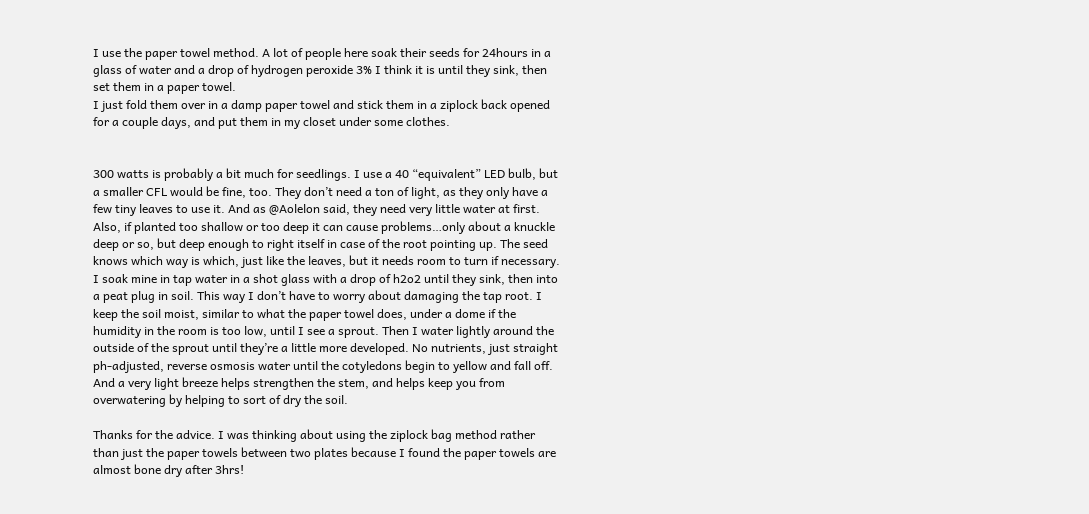I use the paper towel method. A lot of people here soak their seeds for 24hours in a glass of water and a drop of hydrogen peroxide 3% I think it is until they sink, then set them in a paper towel.
I just fold them over in a damp paper towel and stick them in a ziplock back opened for a couple days, and put them in my closet under some clothes.


300 watts is probably a bit much for seedlings. I use a 40 “equivalent” LED bulb, but a smaller CFL would be fine, too. They don’t need a ton of light, as they only have a few tiny leaves to use it. And as @Aolelon said, they need very little water at first. Also, if planted too shallow or too deep it can cause problems…only about a knuckle deep or so, but deep enough to right itself in case of the root pointing up. The seed knows which way is which, just like the leaves, but it needs room to turn if necessary. I soak mine in tap water in a shot glass with a drop of h2o2 until they sink, then into a peat plug in soil. This way I don’t have to worry about damaging the tap root. I keep the soil moist, similar to what the paper towel does, under a dome if the humidity in the room is too low, until I see a sprout. Then I water lightly around the outside of the sprout until they’re a little more developed. No nutrients, just straight ph-adjusted, reverse osmosis water until the cotyledons begin to yellow and fall off. And a very light breeze helps strengthen the stem, and helps keep you from overwatering by helping to sort of dry the soil.

Thanks for the advice. I was thinking about using the ziplock bag method rather than just the paper towels between two plates because I found the paper towels are almost bone dry after 3hrs!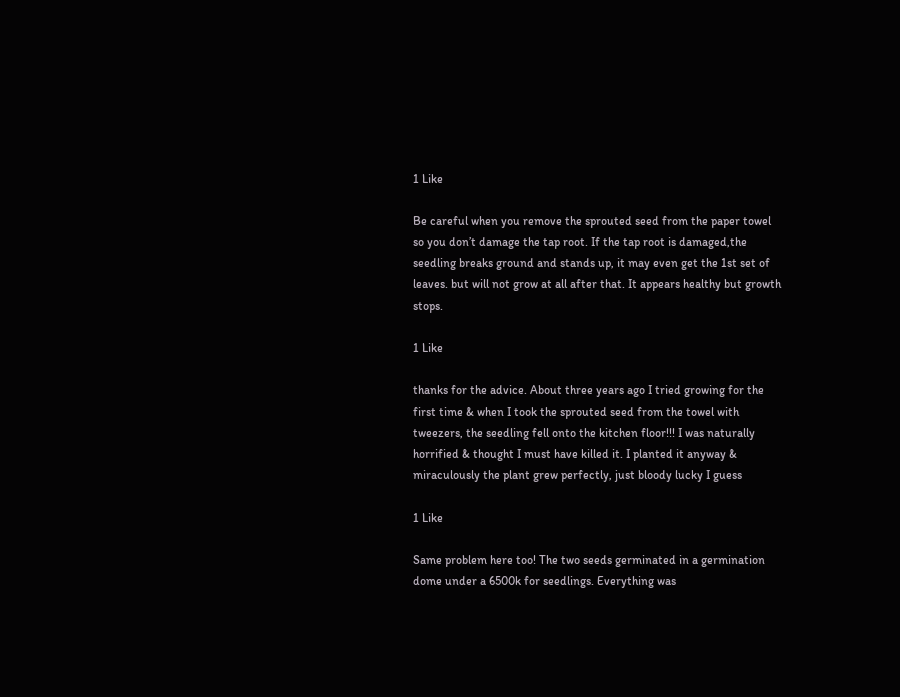1 Like

Be careful when you remove the sprouted seed from the paper towel so you don’t damage the tap root. If the tap root is damaged,the seedling breaks ground and stands up, it may even get the 1st set of leaves. but will not grow at all after that. It appears healthy but growth stops.

1 Like

thanks for the advice. About three years ago I tried growing for the first time & when I took the sprouted seed from the towel with tweezers, the seedling fell onto the kitchen floor!!! I was naturally horrified & thought I must have killed it. I planted it anyway & miraculously the plant grew perfectly, just bloody lucky I guess

1 Like

Same problem here too! The two seeds germinated in a germination dome under a 6500k for seedlings. Everything was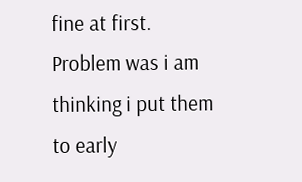fine at first. Problem was i am thinking i put them to early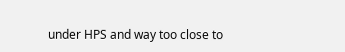under HPS and way too close to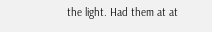the light. Had them at at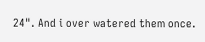24". And i over watered them once.